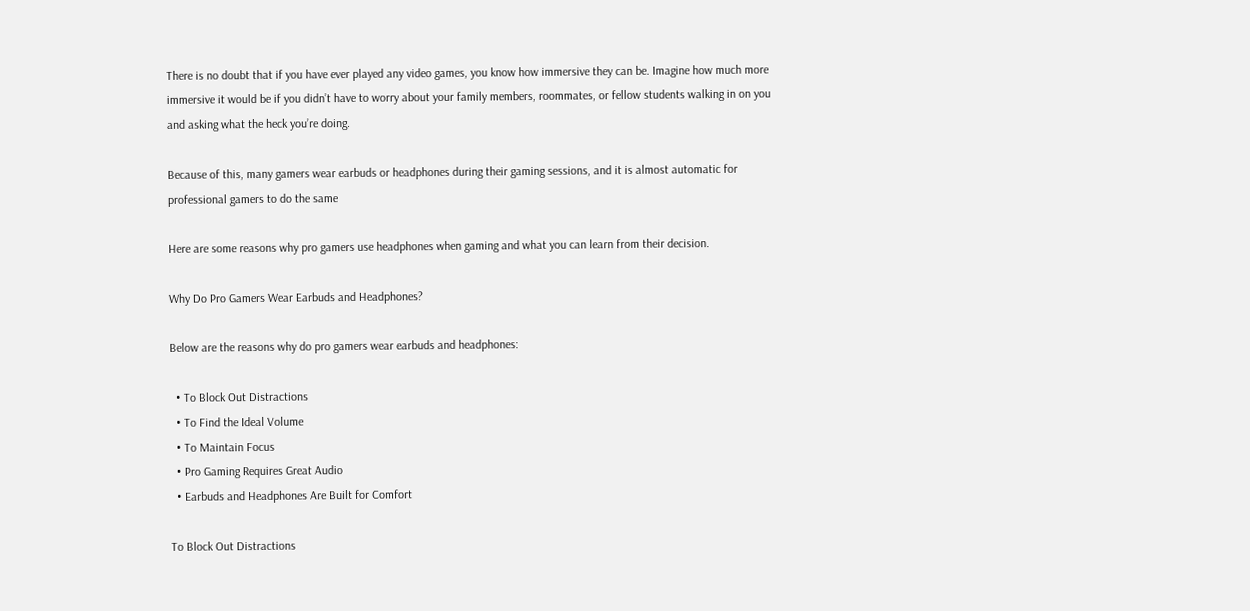There is no doubt that if you have ever played any video games, you know how immersive they can be. Imagine how much more immersive it would be if you didn’t have to worry about your family members, roommates, or fellow students walking in on you and asking what the heck you’re doing.

Because of this, many gamers wear earbuds or headphones during their gaming sessions, and it is almost automatic for professional gamers to do the same

Here are some reasons why pro gamers use headphones when gaming and what you can learn from their decision.

Why Do Pro Gamers Wear Earbuds and Headphones?

Below are the reasons why do pro gamers wear earbuds and headphones:

  • To Block Out Distractions
  • To Find the Ideal Volume
  • To Maintain Focus
  • Pro Gaming Requires Great Audio
  • Earbuds and Headphones Are Built for Comfort

To Block Out Distractions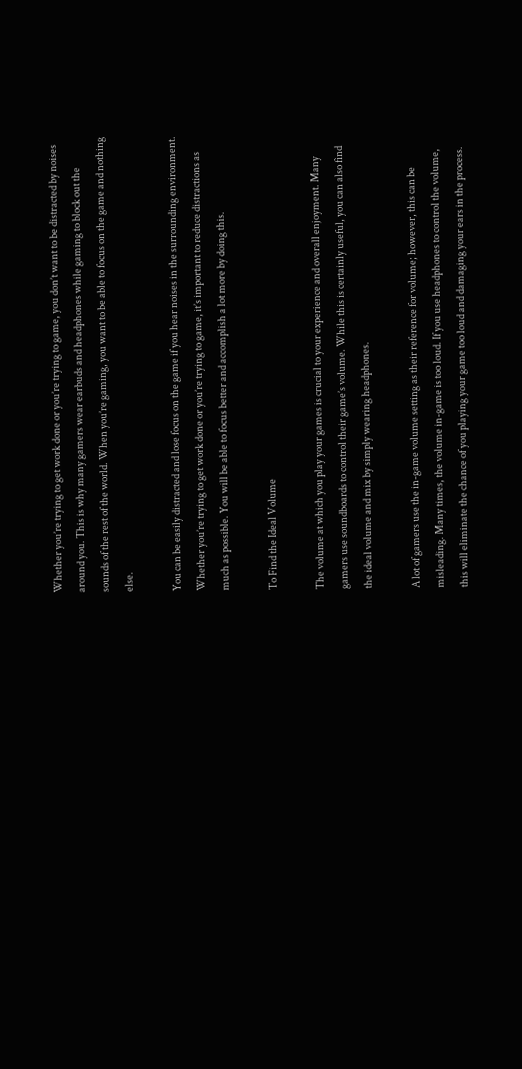Whether you’re trying to get work done or you’re trying to game, you don’t want to be distracted by noises around you. This is why many gamers wear earbuds and headphones while gaming to block out the sounds of the rest of the world. When you’re gaming, you want to be able to focus on the game and nothing else.

You can be easily distracted and lose focus on the game if you hear noises in the surrounding environment. Whether you’re trying to get work done or you’re trying to game, it’s important to reduce distractions as much as possible. You will be able to focus better and accomplish a lot more by doing this.

To Find the Ideal Volume

The volume at which you play your games is crucial to your experience and overall enjoyment. Many gamers use soundboards to control their game’s volume. While this is certainly useful, you can also find the ideal volume and mix by simply wearing headphones.

A lot of gamers use the in-game volume setting as their reference for volume; however, this can be misleading. Many times, the volume in-game is too loud. If you use headphones to control the volume, this will eliminate the chance of you playing your game too loud and damaging your ears in the process.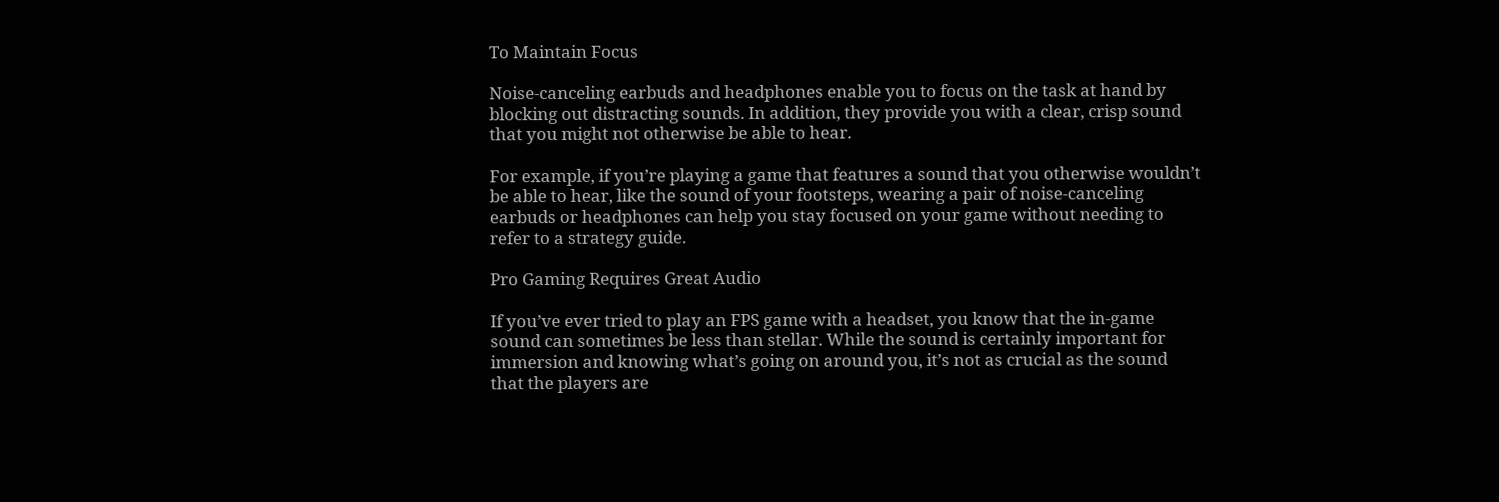To Maintain Focus

Noise-canceling earbuds and headphones enable you to focus on the task at hand by blocking out distracting sounds. In addition, they provide you with a clear, crisp sound that you might not otherwise be able to hear.

For example, if you’re playing a game that features a sound that you otherwise wouldn’t be able to hear, like the sound of your footsteps, wearing a pair of noise-canceling earbuds or headphones can help you stay focused on your game without needing to refer to a strategy guide.

Pro Gaming Requires Great Audio

If you’ve ever tried to play an FPS game with a headset, you know that the in-game sound can sometimes be less than stellar. While the sound is certainly important for immersion and knowing what’s going on around you, it’s not as crucial as the sound that the players are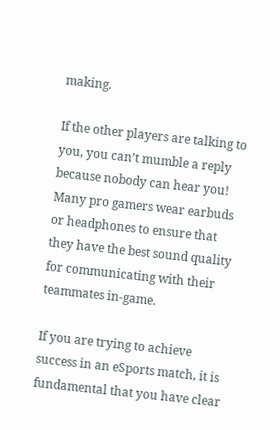making.

If the other players are talking to you, you can’t mumble a reply because nobody can hear you! Many pro gamers wear earbuds or headphones to ensure that they have the best sound quality for communicating with their teammates in-game.

If you are trying to achieve success in an eSports match, it is fundamental that you have clear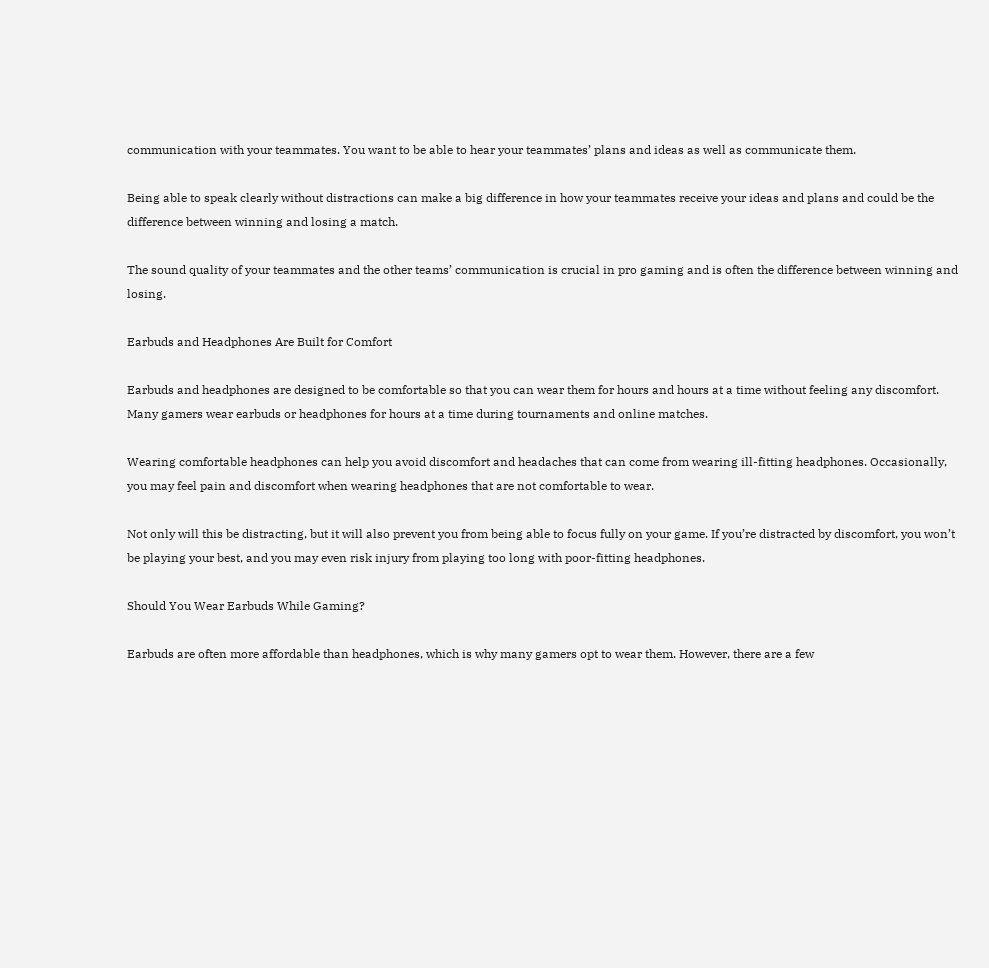communication with your teammates. You want to be able to hear your teammates’ plans and ideas as well as communicate them.

Being able to speak clearly without distractions can make a big difference in how your teammates receive your ideas and plans and could be the difference between winning and losing a match.

The sound quality of your teammates and the other teams’ communication is crucial in pro gaming and is often the difference between winning and losing.

Earbuds and Headphones Are Built for Comfort

Earbuds and headphones are designed to be comfortable so that you can wear them for hours and hours at a time without feeling any discomfort. Many gamers wear earbuds or headphones for hours at a time during tournaments and online matches.

Wearing comfortable headphones can help you avoid discomfort and headaches that can come from wearing ill-fitting headphones. Occasionally, you may feel pain and discomfort when wearing headphones that are not comfortable to wear.

Not only will this be distracting, but it will also prevent you from being able to focus fully on your game. If you’re distracted by discomfort, you won’t be playing your best, and you may even risk injury from playing too long with poor-fitting headphones.

Should You Wear Earbuds While Gaming?

Earbuds are often more affordable than headphones, which is why many gamers opt to wear them. However, there are a few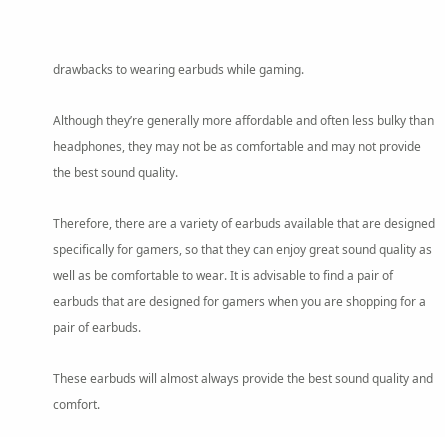drawbacks to wearing earbuds while gaming.

Although they’re generally more affordable and often less bulky than headphones, they may not be as comfortable and may not provide the best sound quality.

Therefore, there are a variety of earbuds available that are designed specifically for gamers, so that they can enjoy great sound quality as well as be comfortable to wear. It is advisable to find a pair of earbuds that are designed for gamers when you are shopping for a pair of earbuds.

These earbuds will almost always provide the best sound quality and comfort.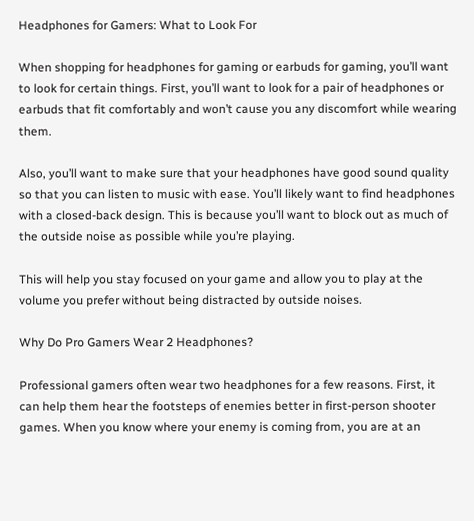Headphones for Gamers: What to Look For

When shopping for headphones for gaming or earbuds for gaming, you’ll want to look for certain things. First, you’ll want to look for a pair of headphones or earbuds that fit comfortably and won’t cause you any discomfort while wearing them.

Also, you’ll want to make sure that your headphones have good sound quality so that you can listen to music with ease. You’ll likely want to find headphones with a closed-back design. This is because you’ll want to block out as much of the outside noise as possible while you’re playing.

This will help you stay focused on your game and allow you to play at the volume you prefer without being distracted by outside noises.

Why Do Pro Gamers Wear 2 Headphones?

Professional gamers often wear two headphones for a few reasons. First, it can help them hear the footsteps of enemies better in first-person shooter games. When you know where your enemy is coming from, you are at an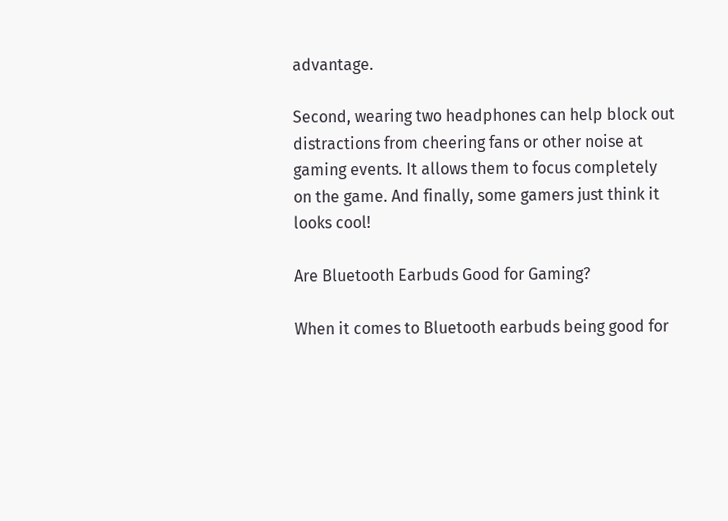advantage.

Second, wearing two headphones can help block out distractions from cheering fans or other noise at gaming events. It allows them to focus completely on the game. And finally, some gamers just think it looks cool!

Are Bluetooth Earbuds Good for Gaming?

When it comes to Bluetooth earbuds being good for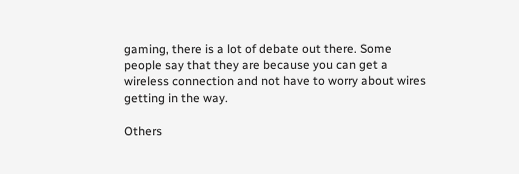gaming, there is a lot of debate out there. Some people say that they are because you can get a wireless connection and not have to worry about wires getting in the way.

Others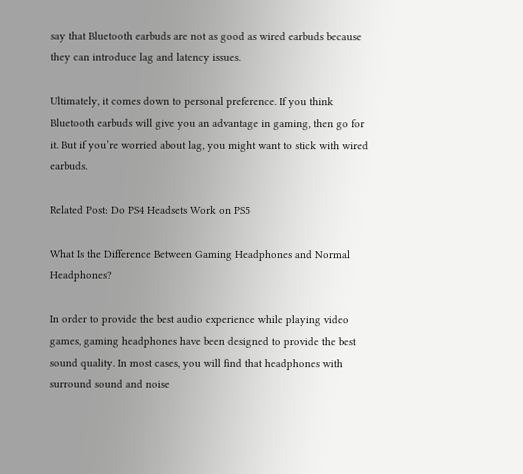say that Bluetooth earbuds are not as good as wired earbuds because they can introduce lag and latency issues.

Ultimately, it comes down to personal preference. If you think Bluetooth earbuds will give you an advantage in gaming, then go for it. But if you’re worried about lag, you might want to stick with wired earbuds.

Related Post: Do PS4 Headsets Work on PS5

What Is the Difference Between Gaming Headphones and Normal Headphones?

In order to provide the best audio experience while playing video games, gaming headphones have been designed to provide the best sound quality. In most cases, you will find that headphones with surround sound and noise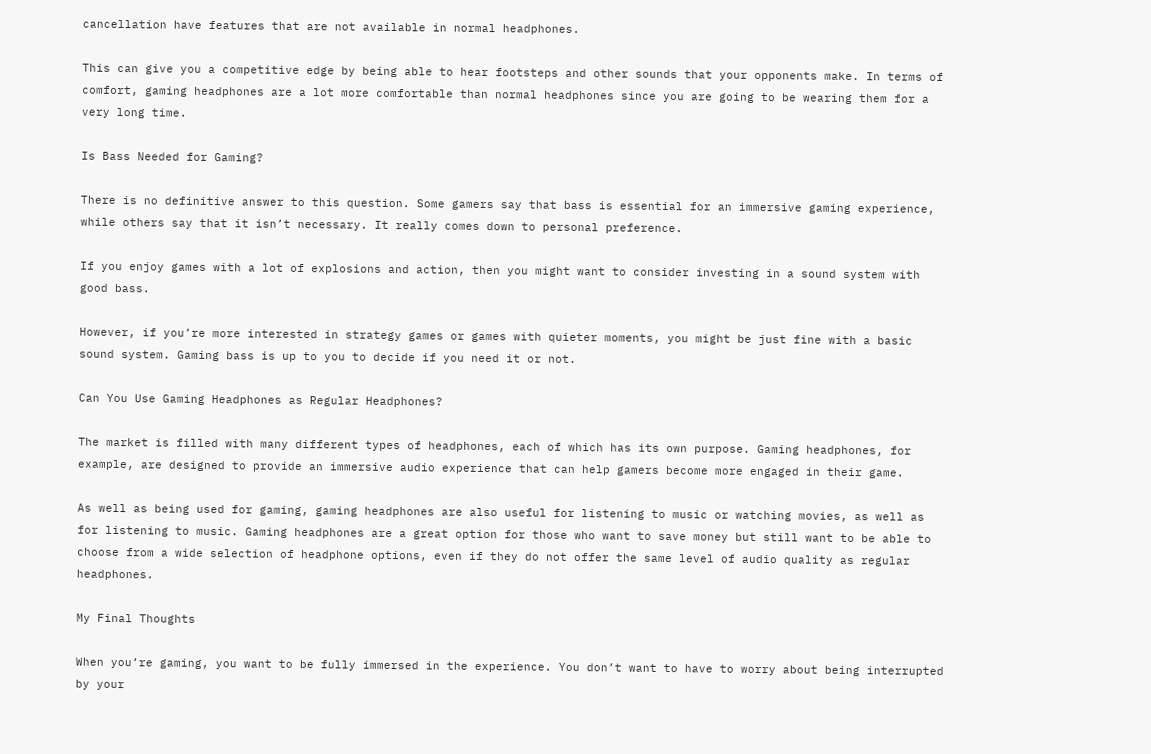cancellation have features that are not available in normal headphones.

This can give you a competitive edge by being able to hear footsteps and other sounds that your opponents make. In terms of comfort, gaming headphones are a lot more comfortable than normal headphones since you are going to be wearing them for a very long time.

Is Bass Needed for Gaming?

There is no definitive answer to this question. Some gamers say that bass is essential for an immersive gaming experience, while others say that it isn’t necessary. It really comes down to personal preference.

If you enjoy games with a lot of explosions and action, then you might want to consider investing in a sound system with good bass.

However, if you’re more interested in strategy games or games with quieter moments, you might be just fine with a basic sound system. Gaming bass is up to you to decide if you need it or not.

Can You Use Gaming Headphones as Regular Headphones?

The market is filled with many different types of headphones, each of which has its own purpose. Gaming headphones, for example, are designed to provide an immersive audio experience that can help gamers become more engaged in their game.

As well as being used for gaming, gaming headphones are also useful for listening to music or watching movies, as well as for listening to music. Gaming headphones are a great option for those who want to save money but still want to be able to choose from a wide selection of headphone options, even if they do not offer the same level of audio quality as regular headphones.

My Final Thoughts

When you’re gaming, you want to be fully immersed in the experience. You don’t want to have to worry about being interrupted by your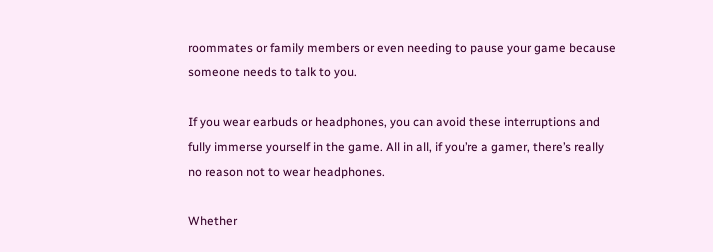roommates or family members or even needing to pause your game because someone needs to talk to you.

If you wear earbuds or headphones, you can avoid these interruptions and fully immerse yourself in the game. All in all, if you’re a gamer, there’s really no reason not to wear headphones.

Whether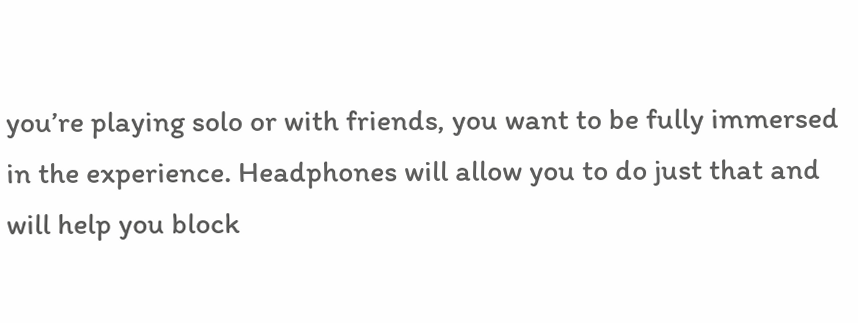you’re playing solo or with friends, you want to be fully immersed in the experience. Headphones will allow you to do just that and will help you block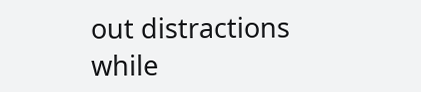out distractions while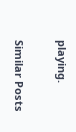playing.

Similar Posts